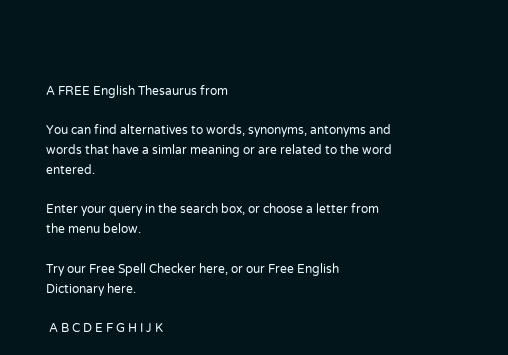A FREE English Thesaurus from

You can find alternatives to words, synonyms, antonyms and words that have a simlar meaning or are related to the word entered.

Enter your query in the search box, or choose a letter from the menu below.

Try our Free Spell Checker here, or our Free English Dictionary here.

 A B C D E F G H I J K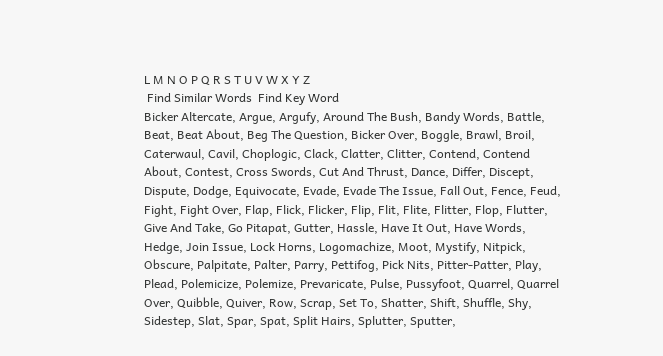L M N O P Q R S T U V W X Y Z
 Find Similar Words  Find Key Word
Bicker Altercate, Argue, Argufy, Around The Bush, Bandy Words, Battle, Beat, Beat About, Beg The Question, Bicker Over, Boggle, Brawl, Broil, Caterwaul, Cavil, Choplogic, Clack, Clatter, Clitter, Contend, Contend About, Contest, Cross Swords, Cut And Thrust, Dance, Differ, Discept, Dispute, Dodge, Equivocate, Evade, Evade The Issue, Fall Out, Fence, Feud, Fight, Fight Over, Flap, Flick, Flicker, Flip, Flit, Flite, Flitter, Flop, Flutter, Give And Take, Go Pitapat, Gutter, Hassle, Have It Out, Have Words, Hedge, Join Issue, Lock Horns, Logomachize, Moot, Mystify, Nitpick, Obscure, Palpitate, Palter, Parry, Pettifog, Pick Nits, Pitter-Patter, Play, Plead, Polemicize, Polemize, Prevaricate, Pulse, Pussyfoot, Quarrel, Quarrel Over, Quibble, Quiver, Row, Scrap, Set To, Shatter, Shift, Shuffle, Shy, Sidestep, Slat, Spar, Spat, Split Hairs, Splutter, Sputter,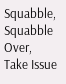Squabble, Squabble Over, Take Issue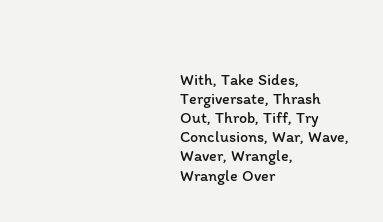With, Take Sides, Tergiversate, Thrash Out, Throb, Tiff, Try Conclusions, War, Wave, Waver, Wrangle, Wrangle Over